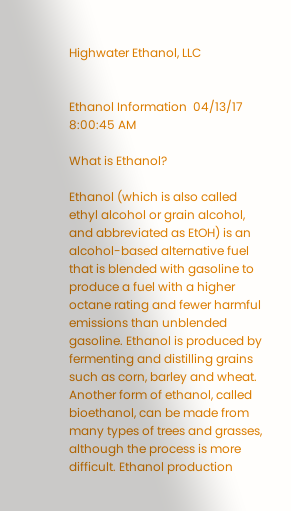Highwater Ethanol, LLC


Ethanol Information  04/13/17 8:00:45 AM

What is Ethanol?

Ethanol (which is also called ethyl alcohol or grain alcohol, and abbreviated as EtOH) is an alcohol-based alternative fuel that is blended with gasoline to produce a fuel with a higher octane rating and fewer harmful emissions than unblended gasoline. Ethanol is produced by fermenting and distilling grains such as corn, barley and wheat. Another form of ethanol, called bioethanol, can be made from many types of trees and grasses, although the process is more difficult. Ethanol production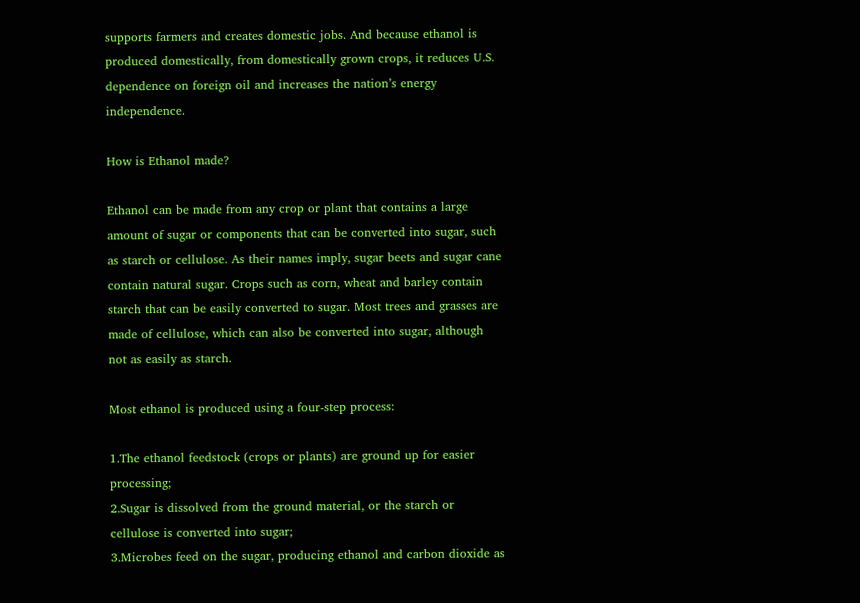supports farmers and creates domestic jobs. And because ethanol is produced domestically, from domestically grown crops, it reduces U.S. dependence on foreign oil and increases the nation’s energy independence.

How is Ethanol made?

Ethanol can be made from any crop or plant that contains a large amount of sugar or components that can be converted into sugar, such as starch or cellulose. As their names imply, sugar beets and sugar cane contain natural sugar. Crops such as corn, wheat and barley contain starch that can be easily converted to sugar. Most trees and grasses are made of cellulose, which can also be converted into sugar, although not as easily as starch.

Most ethanol is produced using a four-step process:

1.The ethanol feedstock (crops or plants) are ground up for easier processing;
2.Sugar is dissolved from the ground material, or the starch or cellulose is converted into sugar;
3.Microbes feed on the sugar, producing ethanol and carbon dioxide as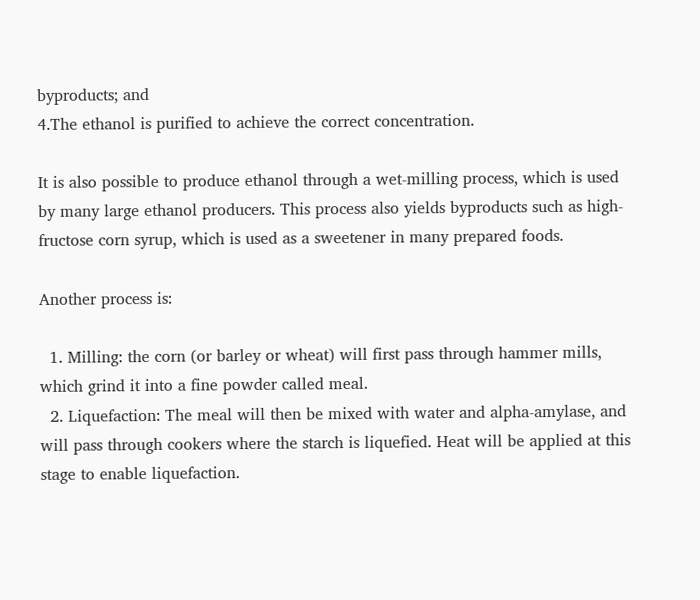byproducts; and
4.The ethanol is purified to achieve the correct concentration.

It is also possible to produce ethanol through a wet-milling process, which is used by many large ethanol producers. This process also yields byproducts such as high-fructose corn syrup, which is used as a sweetener in many prepared foods.

Another process is:

  1. Milling: the corn (or barley or wheat) will first pass through hammer mills, which grind it into a fine powder called meal.
  2. Liquefaction: The meal will then be mixed with water and alpha-amylase, and will pass through cookers where the starch is liquefied. Heat will be applied at this stage to enable liquefaction.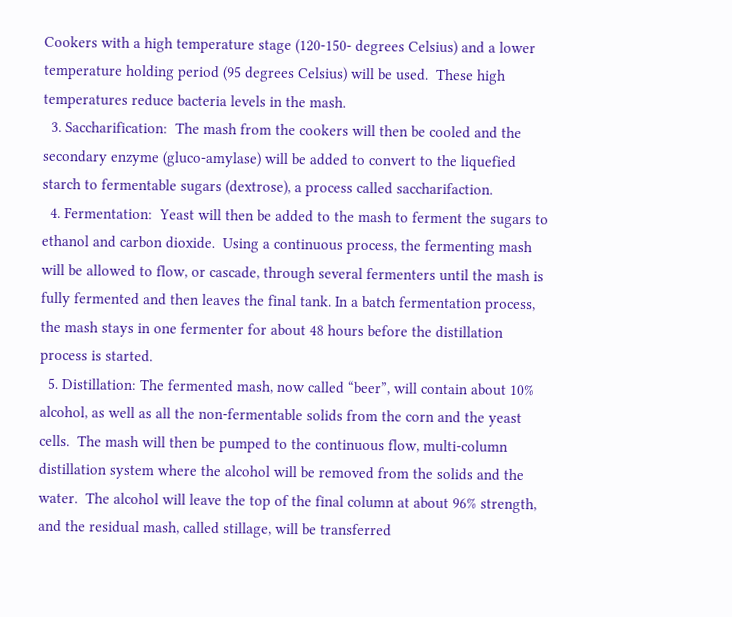Cookers with a high temperature stage (120-150- degrees Celsius) and a lower temperature holding period (95 degrees Celsius) will be used.  These high temperatures reduce bacteria levels in the mash.
  3. Saccharification:  The mash from the cookers will then be cooled and the secondary enzyme (gluco-amylase) will be added to convert to the liquefied starch to fermentable sugars (dextrose), a process called saccharifaction.
  4. Fermentation:  Yeast will then be added to the mash to ferment the sugars to ethanol and carbon dioxide.  Using a continuous process, the fermenting mash will be allowed to flow, or cascade, through several fermenters until the mash is fully fermented and then leaves the final tank. In a batch fermentation process, the mash stays in one fermenter for about 48 hours before the distillation process is started.
  5. Distillation: The fermented mash, now called “beer”, will contain about 10% alcohol, as well as all the non-fermentable solids from the corn and the yeast cells.  The mash will then be pumped to the continuous flow, multi-column distillation system where the alcohol will be removed from the solids and the water.  The alcohol will leave the top of the final column at about 96% strength, and the residual mash, called stillage, will be transferred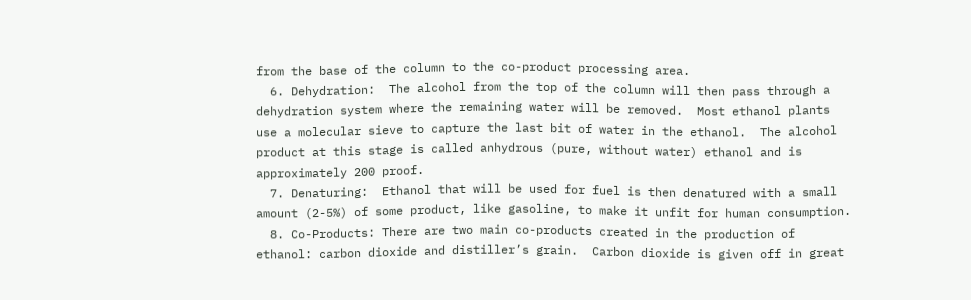from the base of the column to the co-product processing area.
  6. Dehydration:  The alcohol from the top of the column will then pass through a dehydration system where the remaining water will be removed.  Most ethanol plants use a molecular sieve to capture the last bit of water in the ethanol.  The alcohol product at this stage is called anhydrous (pure, without water) ethanol and is approximately 200 proof.
  7. Denaturing:  Ethanol that will be used for fuel is then denatured with a small amount (2-5%) of some product, like gasoline, to make it unfit for human consumption.
  8. Co-Products: There are two main co-products created in the production of ethanol: carbon dioxide and distiller’s grain.  Carbon dioxide is given off in great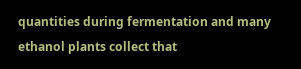quantities during fermentation and many ethanol plants collect that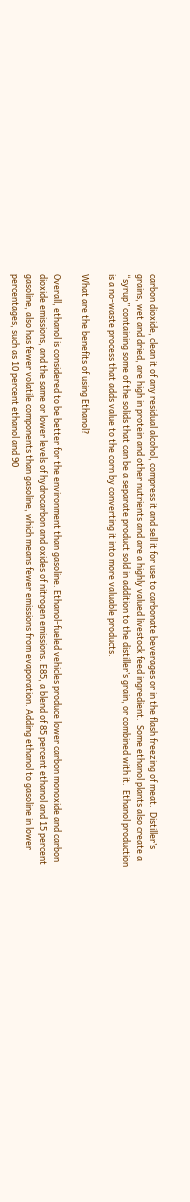carbon dioxide, clean it of any residual alcohol, compress it and sell it for use to carbonate beverages or in the flash freezing of meat.  Distiller’s grains, wet and dried, are high in protein and other nutrients and are a highly valued livestock feed ingredient.  Some ethanol plants also create a “syrup” containing some of the solids that can be a separate product sold in addition to the distiller’s grain, or combined with it.  Ethanol production is a no-waste process that adds value to the corn by converting it into more valuable products.

What are the benefits of using Ethanol?

Overall, ethanol is considered to be better for the environment than gasoline. Ethanol-fueled vehicles produce lower carbon monoxide and carbon dioxide emissions, and the same or lower levels of hydrocarbon and oxides of nitrogen emissions. E85, a blend of 85 percent ethanol and 15 percent gasoline, also has fewer volatile components than gasoline, which means fewer emissions from evaporation. Adding ethanol to gasoline in lower percentages, such as 10 percent ethanol and 90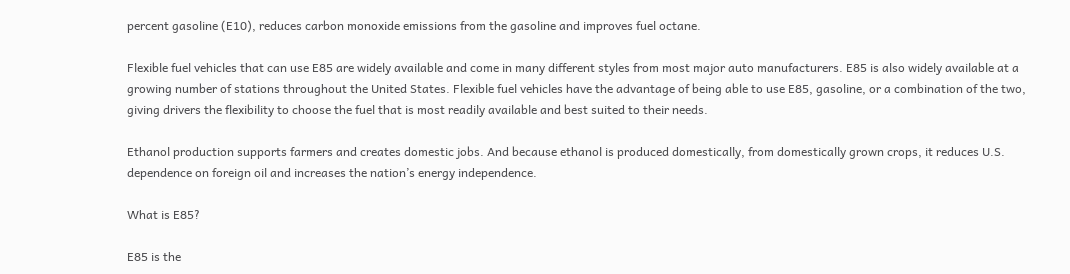percent gasoline (E10), reduces carbon monoxide emissions from the gasoline and improves fuel octane.

Flexible fuel vehicles that can use E85 are widely available and come in many different styles from most major auto manufacturers. E85 is also widely available at a growing number of stations throughout the United States. Flexible fuel vehicles have the advantage of being able to use E85, gasoline, or a combination of the two, giving drivers the flexibility to choose the fuel that is most readily available and best suited to their needs.

Ethanol production supports farmers and creates domestic jobs. And because ethanol is produced domestically, from domestically grown crops, it reduces U.S. dependence on foreign oil and increases the nation’s energy independence.

What is E85?

E85 is the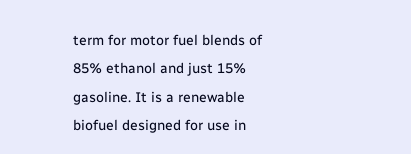term for motor fuel blends of 85% ethanol and just 15% gasoline. It is a renewable biofuel designed for use in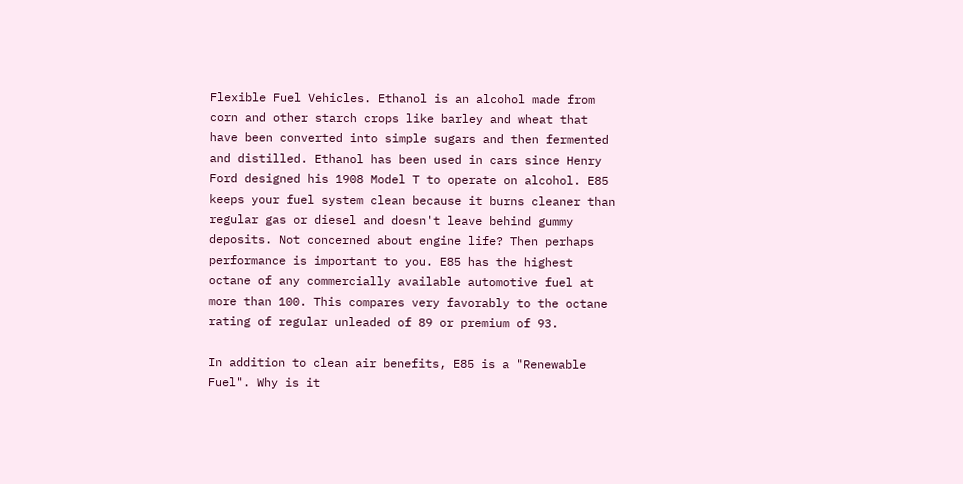Flexible Fuel Vehicles. Ethanol is an alcohol made from corn and other starch crops like barley and wheat that have been converted into simple sugars and then fermented and distilled. Ethanol has been used in cars since Henry Ford designed his 1908 Model T to operate on alcohol. E85 keeps your fuel system clean because it burns cleaner than regular gas or diesel and doesn't leave behind gummy deposits. Not concerned about engine life? Then perhaps performance is important to you. E85 has the highest octane of any commercially available automotive fuel at more than 100. This compares very favorably to the octane rating of regular unleaded of 89 or premium of 93.

In addition to clean air benefits, E85 is a "Renewable Fuel". Why is it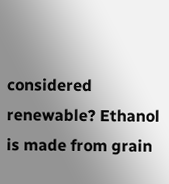considered renewable? Ethanol is made from grain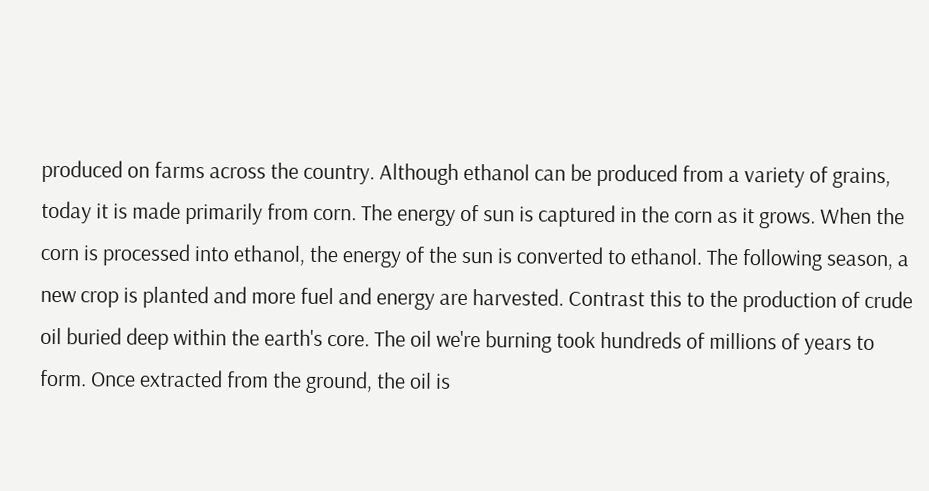produced on farms across the country. Although ethanol can be produced from a variety of grains, today it is made primarily from corn. The energy of sun is captured in the corn as it grows. When the corn is processed into ethanol, the energy of the sun is converted to ethanol. The following season, a new crop is planted and more fuel and energy are harvested. Contrast this to the production of crude oil buried deep within the earth's core. The oil we're burning took hundreds of millions of years to form. Once extracted from the ground, the oil is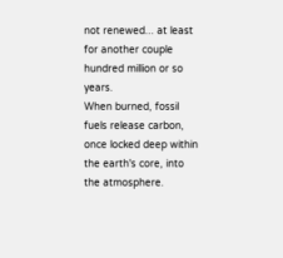not renewed... at least for another couple hundred million or so years.
When burned, fossil fuels release carbon, once locked deep within the earth's core, into the atmosphere.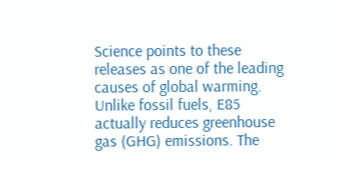Science points to these releases as one of the leading causes of global warming. Unlike fossil fuels, E85 actually reduces greenhouse gas (GHG) emissions. The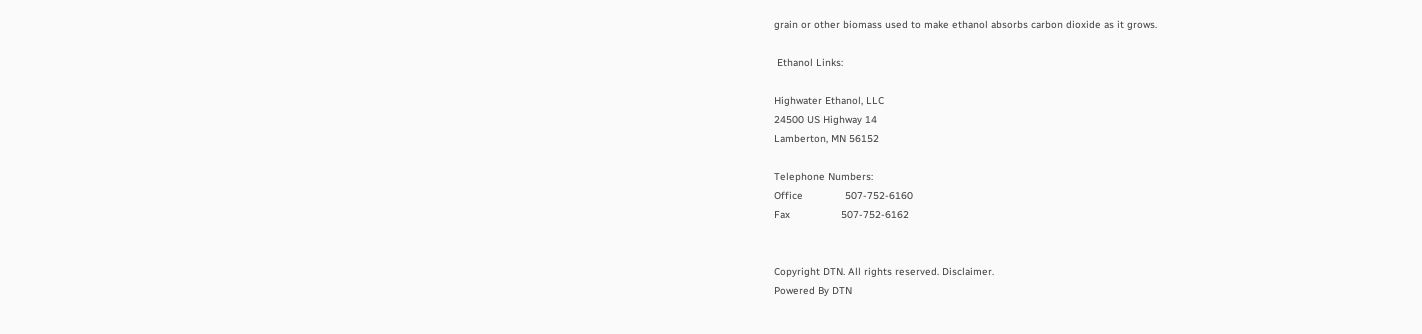grain or other biomass used to make ethanol absorbs carbon dioxide as it grows.

 Ethanol Links:

Highwater Ethanol, LLC
24500 US Highway 14
Lamberton, MN 56152

Telephone Numbers:
Office              507-752-6160
Fax                 507-752-6162


Copyright DTN. All rights reserved. Disclaimer.
Powered By DTN